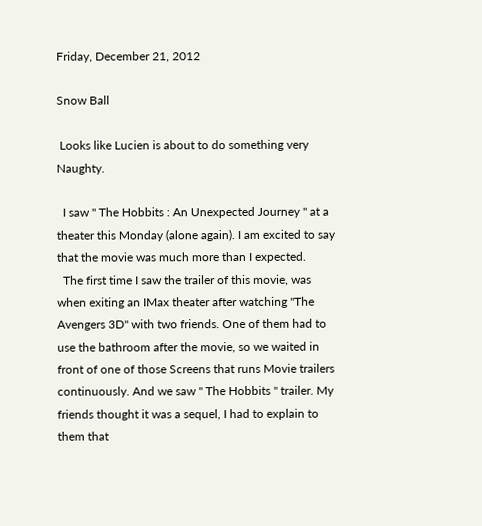Friday, December 21, 2012

Snow Ball

 Looks like Lucien is about to do something very Naughty.

  I saw " The Hobbits : An Unexpected Journey " at a theater this Monday (alone again). I am excited to say that the movie was much more than I expected.
  The first time I saw the trailer of this movie, was when exiting an IMax theater after watching "The Avengers 3D" with two friends. One of them had to use the bathroom after the movie, so we waited in front of one of those Screens that runs Movie trailers continuously. And we saw " The Hobbits " trailer. My friends thought it was a sequel, I had to explain to them that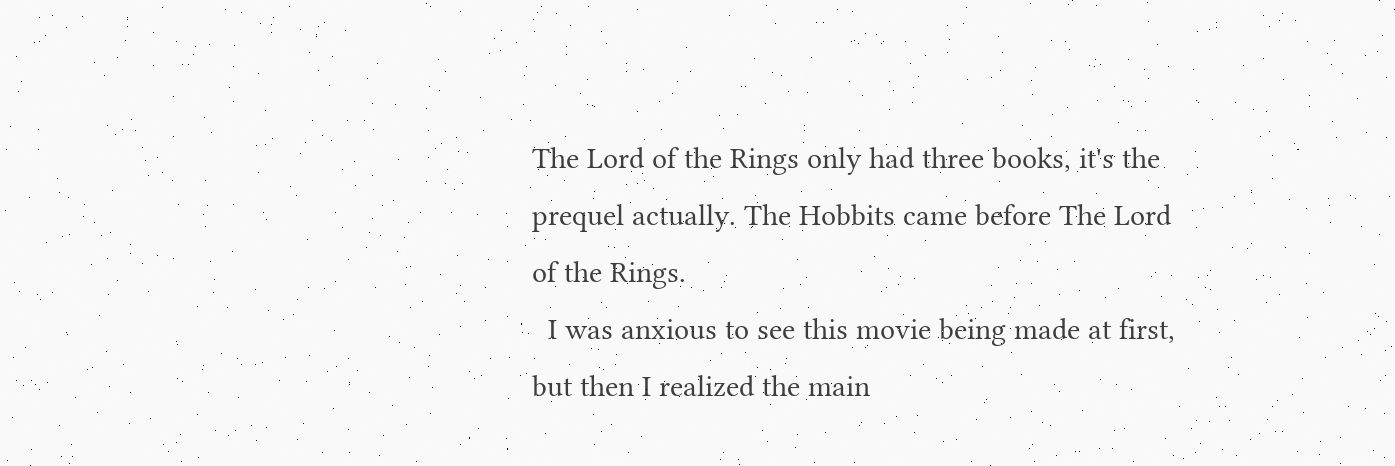The Lord of the Rings only had three books, it's the prequel actually. The Hobbits came before The Lord of the Rings.
  I was anxious to see this movie being made at first, but then I realized the main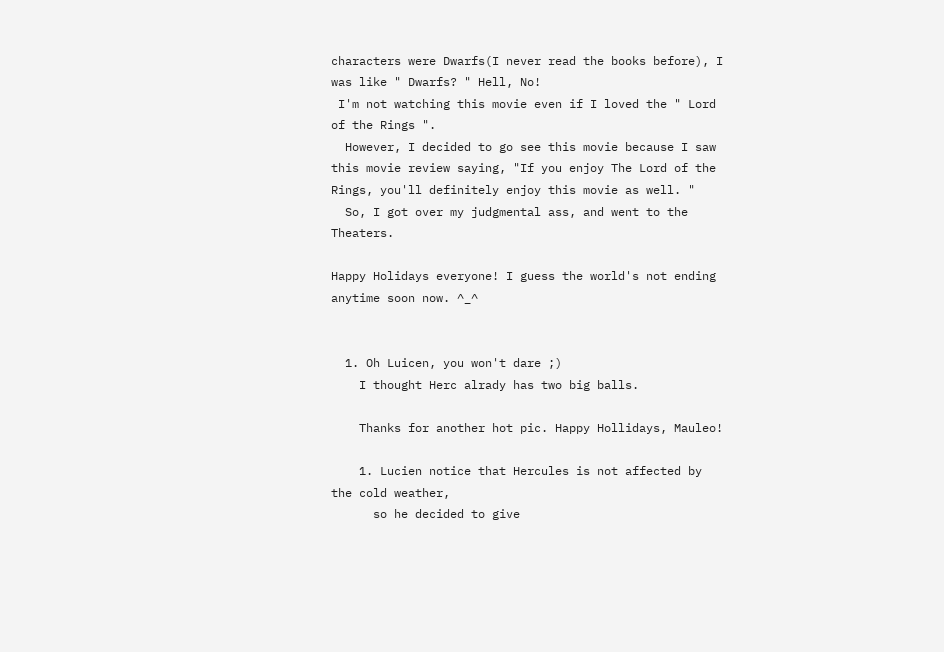characters were Dwarfs(I never read the books before), I was like " Dwarfs? " Hell, No!
 I'm not watching this movie even if I loved the " Lord of the Rings ".
  However, I decided to go see this movie because I saw this movie review saying, "If you enjoy The Lord of the Rings, you'll definitely enjoy this movie as well. "
  So, I got over my judgmental ass, and went to the Theaters.

Happy Holidays everyone! I guess the world's not ending anytime soon now. ^_^


  1. Oh Luicen, you won't dare ;)
    I thought Herc alrady has two big balls.

    Thanks for another hot pic. Happy Hollidays, Mauleo!

    1. Lucien notice that Hercules is not affected by the cold weather,
      so he decided to give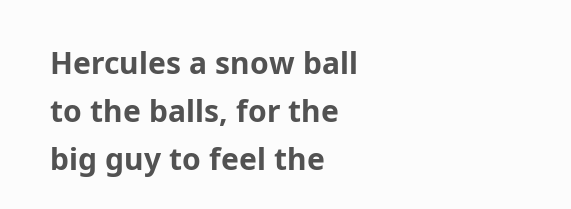Hercules a snow ball to the balls, for the big guy to feel the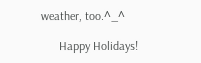weather, too.^_^

      Happy Holidays!